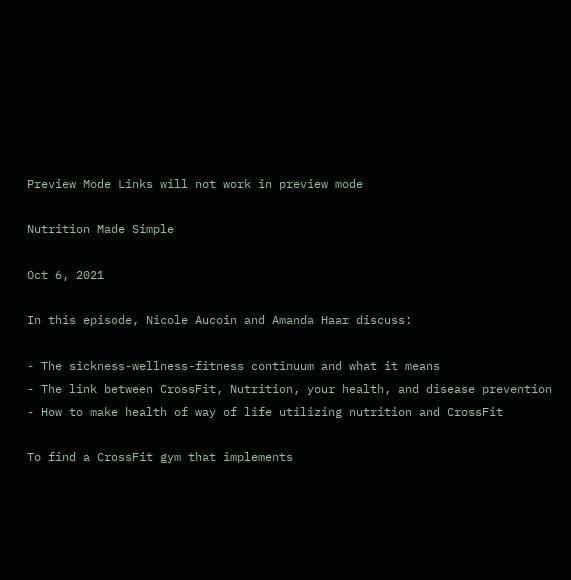Preview Mode Links will not work in preview mode

Nutrition Made Simple

Oct 6, 2021

In this episode, Nicole Aucoin and Amanda Haar discuss:

- The sickness-wellness-fitness continuum and what it means
- The link between CrossFit, Nutrition, your health, and disease prevention
- How to make health of way of life utilizing nutrition and CrossFit

To find a CrossFit gym that implements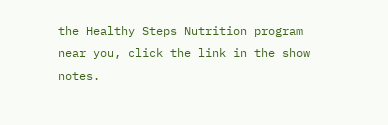the Healthy Steps Nutrition program near you, click the link in the show notes.